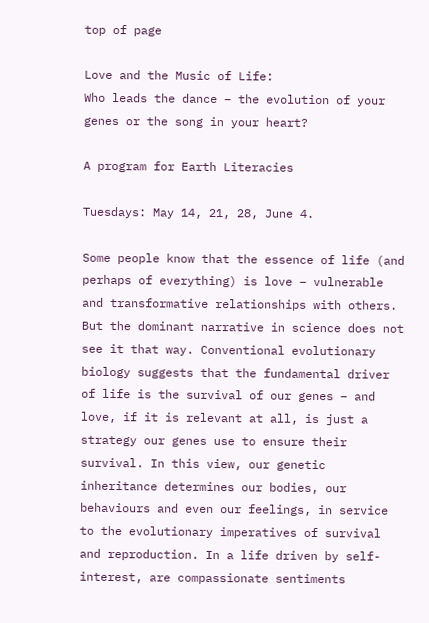top of page

Love and the Music of Life:
Who leads the dance – the evolution of your genes or the song in your heart?

A program for Earth Literacies

Tuesdays: May 14, 21, 28, June 4.

Some people know that the essence of life (and perhaps of everything) is love – vulnerable and transformative relationships with others. But the dominant narrative in science does not see it that way. Conventional evolutionary biology suggests that the fundamental driver of life is the survival of our genes – and love, if it is relevant at all, is just a strategy our genes use to ensure their survival. In this view, our genetic inheritance determines our bodies, our behaviours and even our feelings, in service to the evolutionary imperatives of survival and reproduction. In a life driven by self-interest, are compassionate sentiments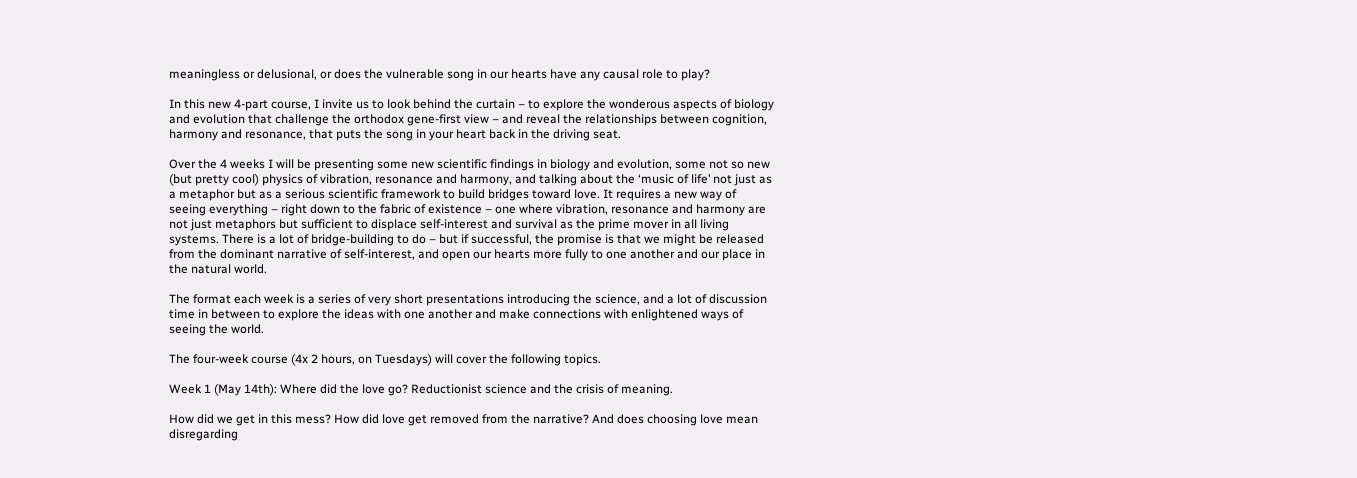meaningless or delusional, or does the vulnerable song in our hearts have any causal role to play?

In this new 4-part course, I invite us to look behind the curtain – to explore the wonderous aspects of biology and evolution that challenge the orthodox gene-first view – and reveal the relationships between cognition, harmony and resonance, that puts the song in your heart back in the driving seat.

Over the 4 weeks I will be presenting some new scientific findings in biology and evolution, some not so new (but pretty cool) physics of vibration, resonance and harmony, and talking about the ‘music of life’ not just as a metaphor but as a serious scientific framework to build bridges toward love. It requires a new way of seeing everything – right down to the fabric of existence – one where vibration, resonance and harmony are not just metaphors but sufficient to displace self-interest and survival as the prime mover in all living systems. There is a lot of bridge-building to do – but if successful, the promise is that we might be released from the dominant narrative of self-interest, and open our hearts more fully to one another and our place in the natural world.

The format each week is a series of very short presentations introducing the science, and a lot of discussion time in between to explore the ideas with one another and make connections with enlightened ways of seeing the world.

The four-week course (4x 2 hours, on Tuesdays) will cover the following topics.

Week 1 (May 14th): Where did the love go? Reductionist science and the crisis of meaning.

How did we get in this mess? How did love get removed from the narrative? And does choosing love mean disregarding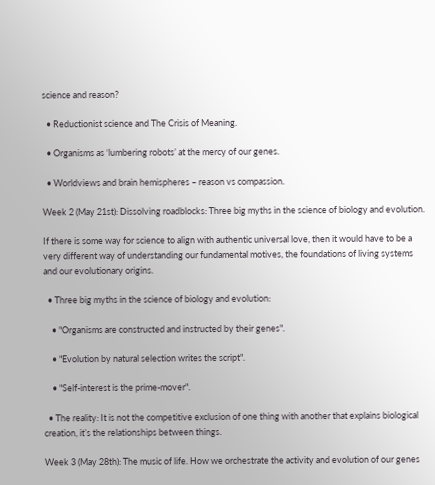science and reason?

  • Reductionist science and The Crisis of Meaning.

  • Organisms as ‘lumbering robots’ at the mercy of our genes.

  • Worldviews and brain hemispheres – reason vs compassion.

Week 2 (May 21st): Dissolving roadblocks: Three big myths in the science of biology and evolution.

If there is some way for science to align with authentic universal love, then it would have to be a very different way of understanding our fundamental motives, the foundations of living systems and our evolutionary origins.

  • Three big myths in the science of biology and evolution:

    • "Organisms are constructed and instructed by their genes".

    • "Evolution by natural selection writes the script".

    • "Self-interest is the prime-mover".

  • The reality: It is not the competitive exclusion of one thing with another that explains biological creation, it’s the relationships between things.

Week 3 (May 28th): The music of life. How we orchestrate the activity and evolution of our genes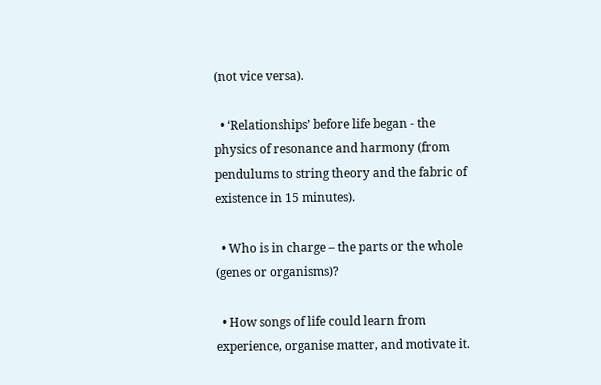(not vice versa).

  • ‘Relationships’ before life began - the physics of resonance and harmony (from pendulums to string theory and the fabric of existence in 15 minutes).

  • Who is in charge – the parts or the whole (genes or organisms)?

  • How songs of life could learn from experience, organise matter, and motivate it.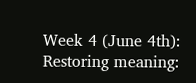Week 4 (June 4th): Restoring meaning: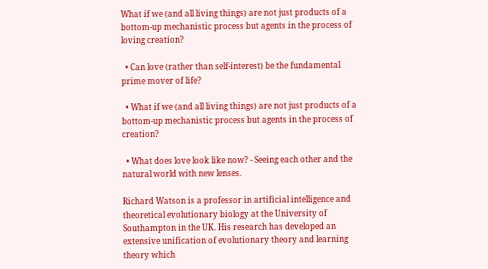What if we (and all living things) are not just products of a bottom-up mechanistic process but agents in the process of loving creation?

  • Can love (rather than self-interest) be the fundamental prime mover of life?

  • What if we (and all living things) are not just products of a bottom-up mechanistic process but agents in the process of creation?

  • What does love look like now? - Seeing each other and the natural world with new lenses.

Richard Watson is a professor in artificial intelligence and theoretical evolutionary biology at the University of Southampton in the UK. His research has developed an extensive unification of evolutionary theory and learning theory which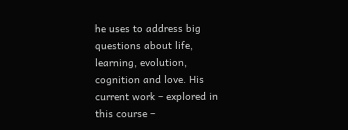he uses to address big questions about life, learning, evolution, cognition and love. His current work – explored in this course –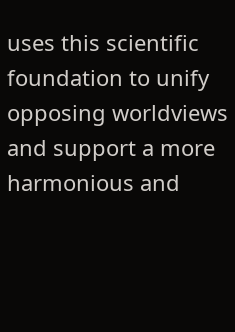uses this scientific foundation to unify opposing worldviews and support a more harmonious and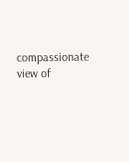compassionate view of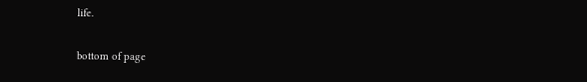life.

bottom of page